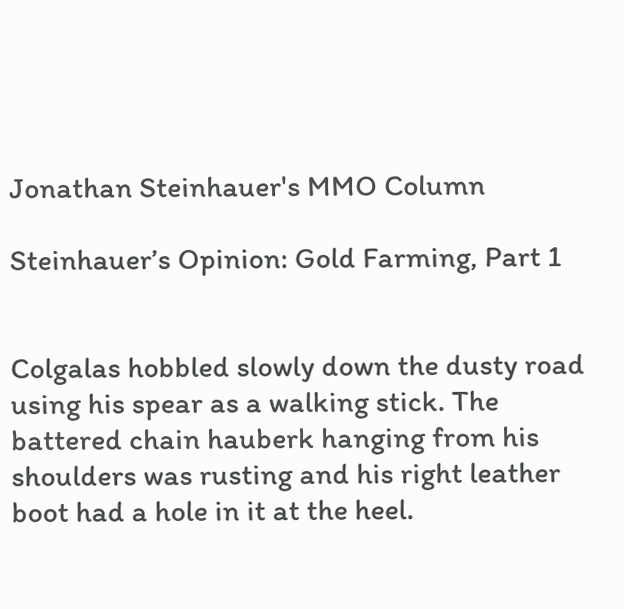Jonathan Steinhauer's MMO Column

Steinhauer’s Opinion: Gold Farming, Part 1


Colgalas hobbled slowly down the dusty road using his spear as a walking stick. The battered chain hauberk hanging from his shoulders was rusting and his right leather boot had a hole in it at the heel.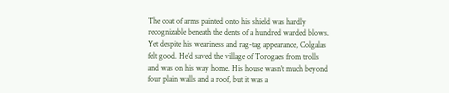The coat of arms painted onto his shield was hardly recognizable beneath the dents of a hundred warded blows. Yet despite his weariness and rag-tag appearance, Colgalas felt good. He’d saved the village of Torogaes from trolls and was on his way home. His house wasn’t much beyond four plain walls and a roof, but it was a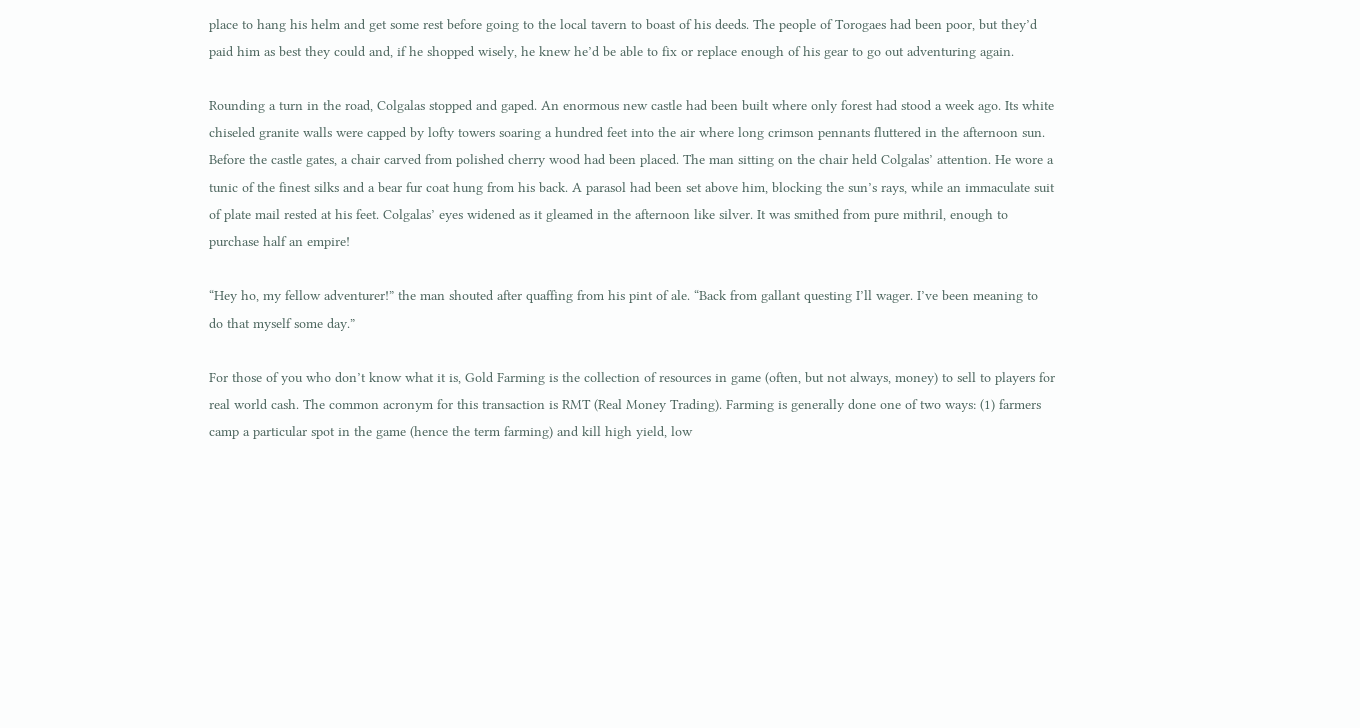place to hang his helm and get some rest before going to the local tavern to boast of his deeds. The people of Torogaes had been poor, but they’d paid him as best they could and, if he shopped wisely, he knew he’d be able to fix or replace enough of his gear to go out adventuring again.

Rounding a turn in the road, Colgalas stopped and gaped. An enormous new castle had been built where only forest had stood a week ago. Its white chiseled granite walls were capped by lofty towers soaring a hundred feet into the air where long crimson pennants fluttered in the afternoon sun. Before the castle gates, a chair carved from polished cherry wood had been placed. The man sitting on the chair held Colgalas’ attention. He wore a tunic of the finest silks and a bear fur coat hung from his back. A parasol had been set above him, blocking the sun’s rays, while an immaculate suit of plate mail rested at his feet. Colgalas’ eyes widened as it gleamed in the afternoon like silver. It was smithed from pure mithril, enough to purchase half an empire!

“Hey ho, my fellow adventurer!” the man shouted after quaffing from his pint of ale. “Back from gallant questing I’ll wager. I’ve been meaning to do that myself some day.”

For those of you who don’t know what it is, Gold Farming is the collection of resources in game (often, but not always, money) to sell to players for real world cash. The common acronym for this transaction is RMT (Real Money Trading). Farming is generally done one of two ways: (1) farmers camp a particular spot in the game (hence the term farming) and kill high yield, low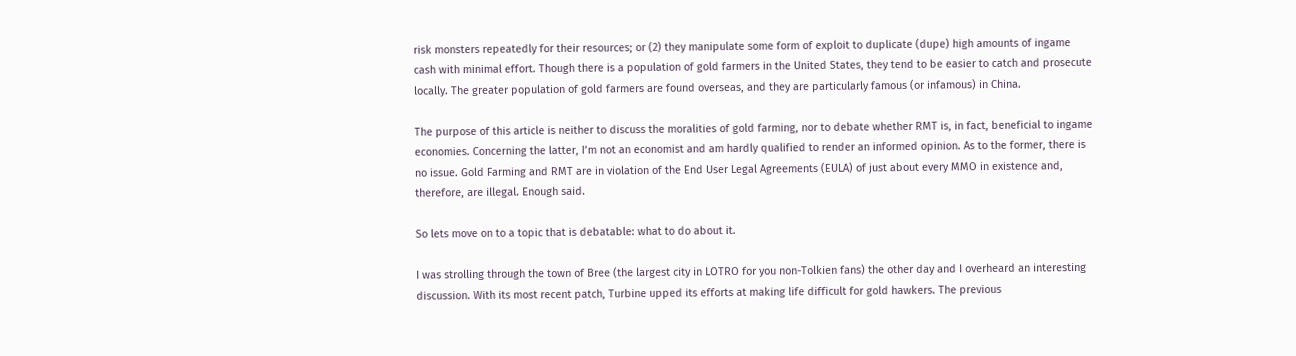risk monsters repeatedly for their resources; or (2) they manipulate some form of exploit to duplicate (dupe) high amounts of ingame cash with minimal effort. Though there is a population of gold farmers in the United States, they tend to be easier to catch and prosecute locally. The greater population of gold farmers are found overseas, and they are particularly famous (or infamous) in China.

The purpose of this article is neither to discuss the moralities of gold farming, nor to debate whether RMT is, in fact, beneficial to ingame economies. Concerning the latter, I’m not an economist and am hardly qualified to render an informed opinion. As to the former, there is no issue. Gold Farming and RMT are in violation of the End User Legal Agreements (EULA) of just about every MMO in existence and, therefore, are illegal. Enough said.

So lets move on to a topic that is debatable: what to do about it.

I was strolling through the town of Bree (the largest city in LOTRO for you non-Tolkien fans) the other day and I overheard an interesting discussion. With its most recent patch, Turbine upped its efforts at making life difficult for gold hawkers. The previous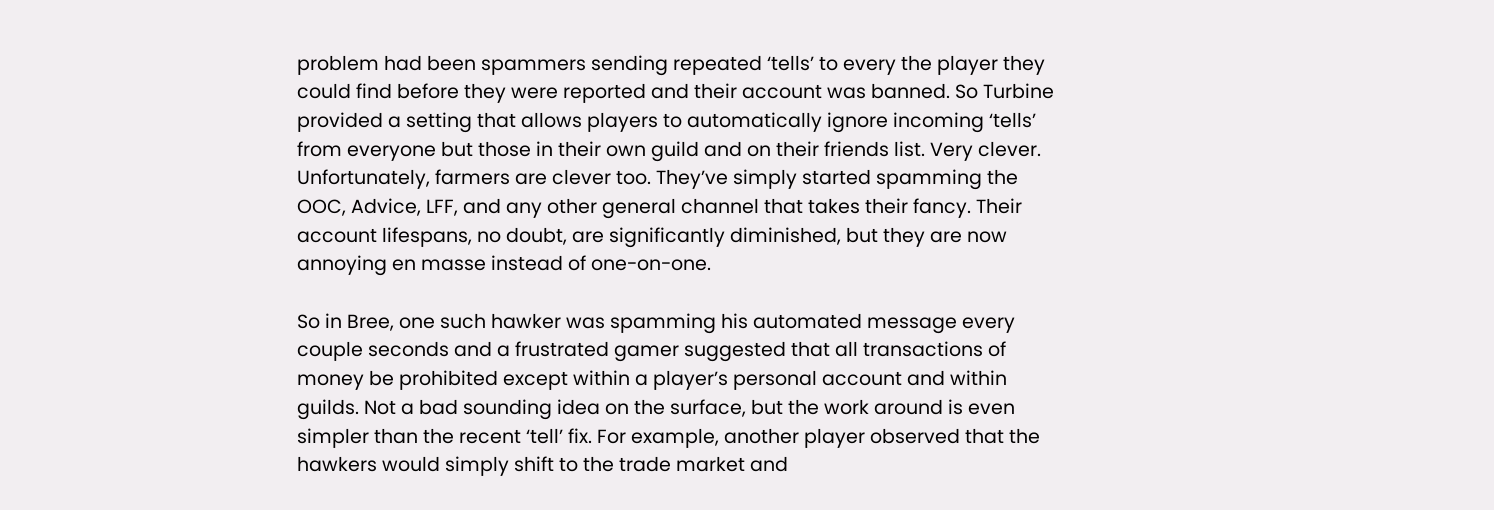problem had been spammers sending repeated ‘tells’ to every the player they could find before they were reported and their account was banned. So Turbine provided a setting that allows players to automatically ignore incoming ‘tells’ from everyone but those in their own guild and on their friends list. Very clever. Unfortunately, farmers are clever too. They’ve simply started spamming the OOC, Advice, LFF, and any other general channel that takes their fancy. Their account lifespans, no doubt, are significantly diminished, but they are now annoying en masse instead of one-on-one.

So in Bree, one such hawker was spamming his automated message every couple seconds and a frustrated gamer suggested that all transactions of money be prohibited except within a player’s personal account and within guilds. Not a bad sounding idea on the surface, but the work around is even simpler than the recent ‘tell’ fix. For example, another player observed that the hawkers would simply shift to the trade market and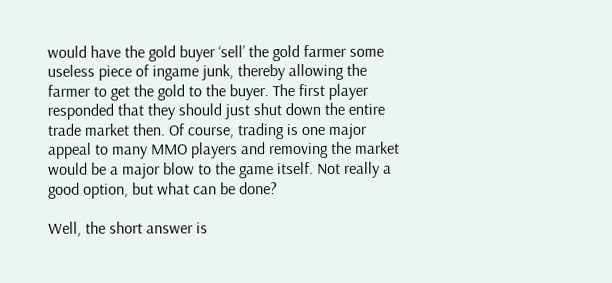would have the gold buyer ‘sell’ the gold farmer some useless piece of ingame junk, thereby allowing the farmer to get the gold to the buyer. The first player responded that they should just shut down the entire trade market then. Of course, trading is one major appeal to many MMO players and removing the market would be a major blow to the game itself. Not really a good option, but what can be done?

Well, the short answer is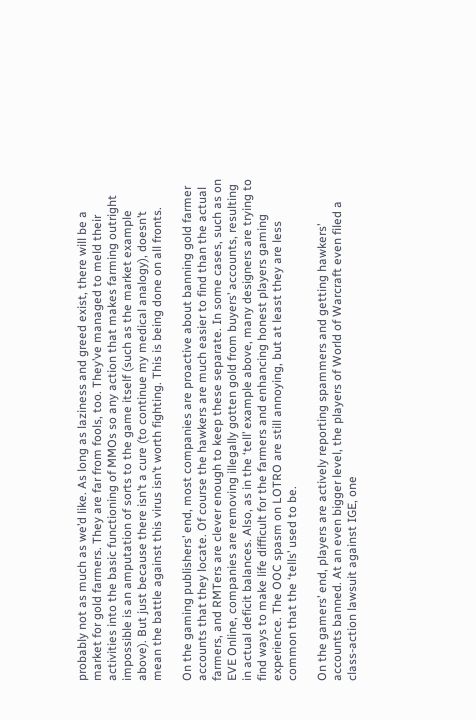probably not as much as we’d like. As long as laziness and greed exist, there will be a market for gold farmers. They are far from fools, too. They’ve managed to meld their activities into the basic functioning of MMOs so any action that makes farming outright impossible is an amputation of sorts to the game itself (such as the market example above). But just because there isn’t a cure (to continue my medical analogy), doesn’t mean the battle against this virus isn’t worth fighting. This is being done on all fronts.

On the gaming publishers’ end, most companies are proactive about banning gold farmer accounts that they locate. Of course the hawkers are much easier to find than the actual farmers, and RMTers are clever enough to keep these separate. In some cases, such as on EVE Online, companies are removing illegally gotten gold from buyers’ accounts, resulting in actual deficit balances. Also, as in the ‘tell’ example above, many designers are trying to find ways to make life difficult for the farmers and enhancing honest players gaming experience. The OOC spasm on LOTRO are still annoying, but at least they are less common that the ‘tells’ used to be.

On the gamers’ end, players are actively reporting spammers and getting hawkers’ accounts banned. At an even bigger level, the players of World of Warcraft even filed a class-action lawsuit against IGE, one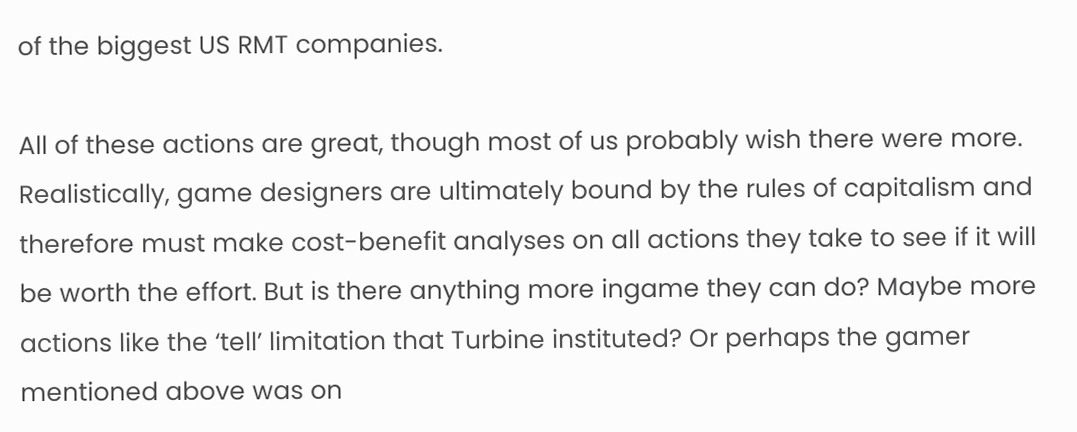of the biggest US RMT companies.

All of these actions are great, though most of us probably wish there were more. Realistically, game designers are ultimately bound by the rules of capitalism and therefore must make cost-benefit analyses on all actions they take to see if it will be worth the effort. But is there anything more ingame they can do? Maybe more actions like the ‘tell’ limitation that Turbine instituted? Or perhaps the gamer mentioned above was on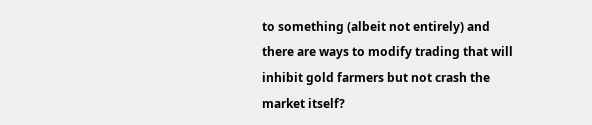to something (albeit not entirely) and there are ways to modify trading that will inhibit gold farmers but not crash the market itself?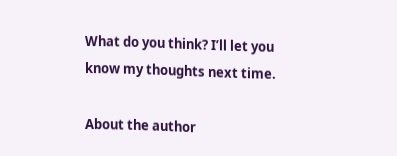What do you think? I’ll let you know my thoughts next time.

About the author